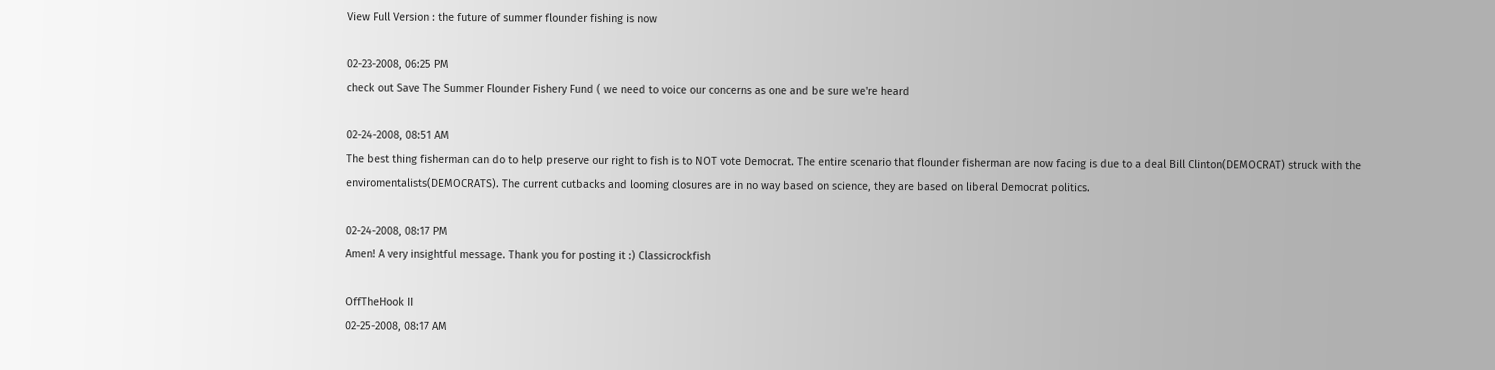View Full Version : the future of summer flounder fishing is now

02-23-2008, 06:25 PM
check out Save The Summer Flounder Fishery Fund ( we need to voice our concerns as one and be sure we're heard

02-24-2008, 08:51 AM
The best thing fisherman can do to help preserve our right to fish is to NOT vote Democrat. The entire scenario that flounder fisherman are now facing is due to a deal Bill Clinton(DEMOCRAT) struck with the enviromentalists(DEMOCRATS). The current cutbacks and looming closures are in no way based on science, they are based on liberal Democrat politics.

02-24-2008, 08:17 PM
Amen! A very insightful message. Thank you for posting it :) Classicrockfish

OffTheHook II
02-25-2008, 08:17 AM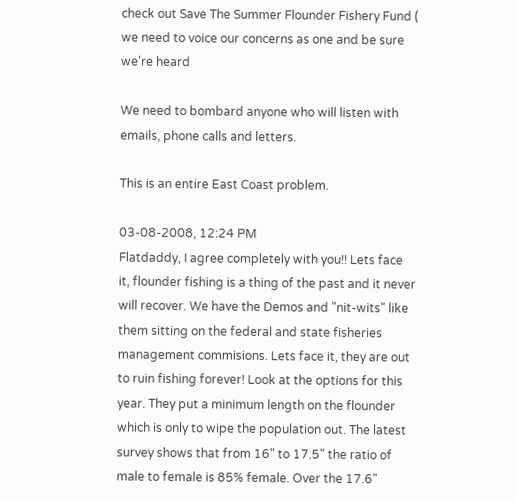check out Save The Summer Flounder Fishery Fund ( we need to voice our concerns as one and be sure we're heard

We need to bombard anyone who will listen with emails, phone calls and letters.

This is an entire East Coast problem.

03-08-2008, 12:24 PM
Flatdaddy, I agree completely with you!! Lets face it, flounder fishing is a thing of the past and it never will recover. We have the Demos and "nit-wits" like them sitting on the federal and state fisheries management commisions. Lets face it, they are out to ruin fishing forever! Look at the options for this year. They put a minimum length on the flounder which is only to wipe the population out. The latest survey shows that from 16" to 17.5" the ratio of male to female is 85% female. Over the 17.6"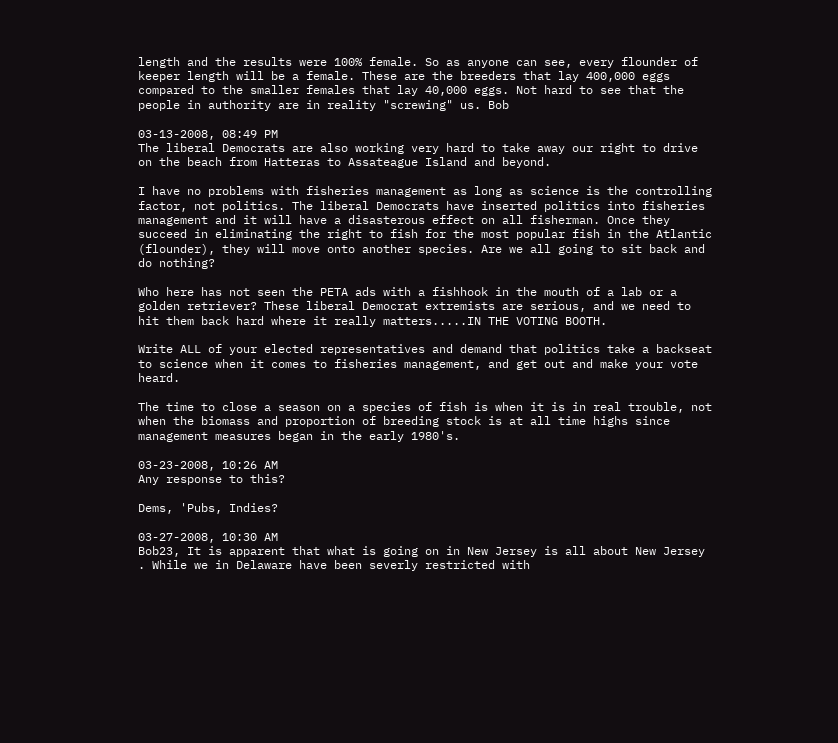length and the results were 100% female. So as anyone can see, every flounder of keeper length will be a female. These are the breeders that lay 400,000 eggs compared to the smaller females that lay 40,000 eggs. Not hard to see that the people in authority are in reality "screwing" us. Bob

03-13-2008, 08:49 PM
The liberal Democrats are also working very hard to take away our right to drive on the beach from Hatteras to Assateague Island and beyond.

I have no problems with fisheries management as long as science is the controlling factor, not politics. The liberal Democrats have inserted politics into fisheries management and it will have a disasterous effect on all fisherman. Once they succeed in eliminating the right to fish for the most popular fish in the Atlantic (flounder), they will move onto another species. Are we all going to sit back and do nothing?

Who here has not seen the PETA ads with a fishhook in the mouth of a lab or a golden retriever? These liberal Democrat extremists are serious, and we need to hit them back hard where it really matters.....IN THE VOTING BOOTH.

Write ALL of your elected representatives and demand that politics take a backseat to science when it comes to fisheries management, and get out and make your vote heard.

The time to close a season on a species of fish is when it is in real trouble, not when the biomass and proportion of breeding stock is at all time highs since management measures began in the early 1980's.

03-23-2008, 10:26 AM
Any response to this?

Dems, 'Pubs, Indies?

03-27-2008, 10:30 AM
Bob23, It is apparent that what is going on in New Jersey is all about New Jersey . While we in Delaware have been severly restricted with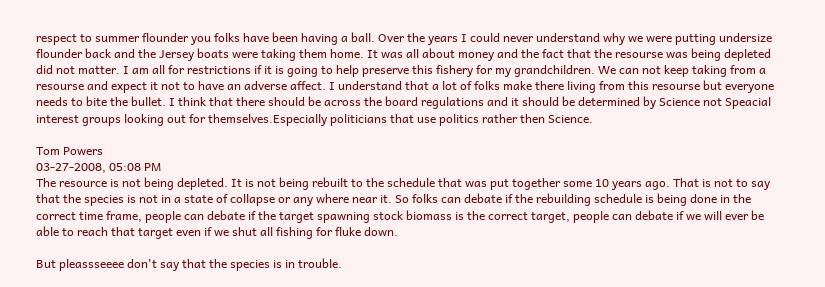respect to summer flounder you folks have been having a ball. Over the years I could never understand why we were putting undersize flounder back and the Jersey boats were taking them home. It was all about money and the fact that the resourse was being depleted did not matter. I am all for restrictions if it is going to help preserve this fishery for my grandchildren. We can not keep taking from a resourse and expect it not to have an adverse affect. I understand that a lot of folks make there living from this resourse but everyone needs to bite the bullet. I think that there should be across the board regulations and it should be determined by Science not Speacial interest groups looking out for themselves.Especially politicians that use politics rather then Science.

Tom Powers
03-27-2008, 05:08 PM
The resource is not being depleted. It is not being rebuilt to the schedule that was put together some 10 years ago. That is not to say that the species is not in a state of collapse or any where near it. So folks can debate if the rebuilding schedule is being done in the correct time frame, people can debate if the target spawning stock biomass is the correct target, people can debate if we will ever be able to reach that target even if we shut all fishing for fluke down.

But pleassseeee don't say that the species is in trouble.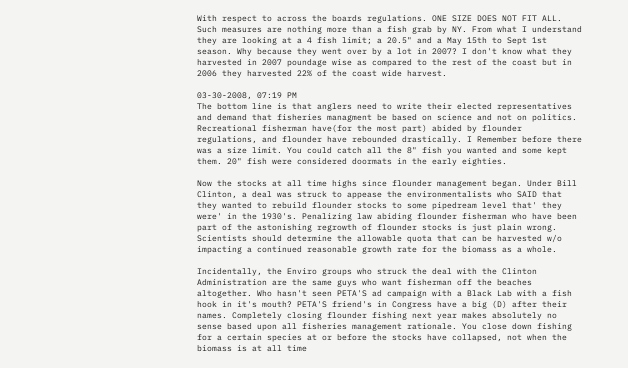With respect to across the boards regulations. ONE SIZE DOES NOT FIT ALL. Such measures are nothing more than a fish grab by NY. From what I understand they are looking at a 4 fish limit; a 20.5" and a May 15th to Sept 1st season. Why because they went over by a lot in 2007? I don't know what they harvested in 2007 poundage wise as compared to the rest of the coast but in 2006 they harvested 22% of the coast wide harvest.

03-30-2008, 07:19 PM
The bottom line is that anglers need to write their elected representatives and demand that fisheries managment be based on science and not on politics. Recreational fisherman have(for the most part) abided by flounder regulations, and flounder have rebounded drastically. I Remember before there was a size limit. You could catch all the 8" fish you wanted and some kept them. 20" fish were considered doormats in the early eighties.

Now the stocks at all time highs since flounder management began. Under Bill Clinton, a deal was struck to appease the environmentalists who SAID that they wanted to rebuild flounder stocks to some pipedream level that' they were' in the 1930's. Penalizing law abiding flounder fisherman who have been part of the astonishing regrowth of flounder stocks is just plain wrong. Scientists should determine the allowable quota that can be harvested w/o impacting a continued reasonable growth rate for the biomass as a whole.

Incidentally, the Enviro groups who struck the deal with the Clinton Administration are the same guys who want fisherman off the beaches altogether. Who hasn't seen PETA'S ad campaign with a Black Lab with a fish hook in it's mouth? PETA'S friend's in Congress have a big (D) after their names. Completely closing flounder fishing next year makes absolutely no sense based upon all fisheries management rationale. You close down fishing for a certain species at or before the stocks have collapsed, not when the biomass is at all time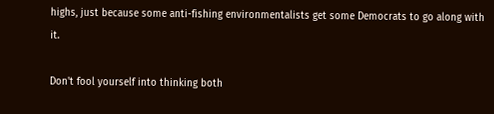highs, just because some anti-fishing environmentalists get some Democrats to go along with it.

Don't fool yourself into thinking both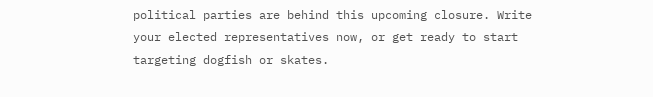political parties are behind this upcoming closure. Write your elected representatives now, or get ready to start targeting dogfish or skates.